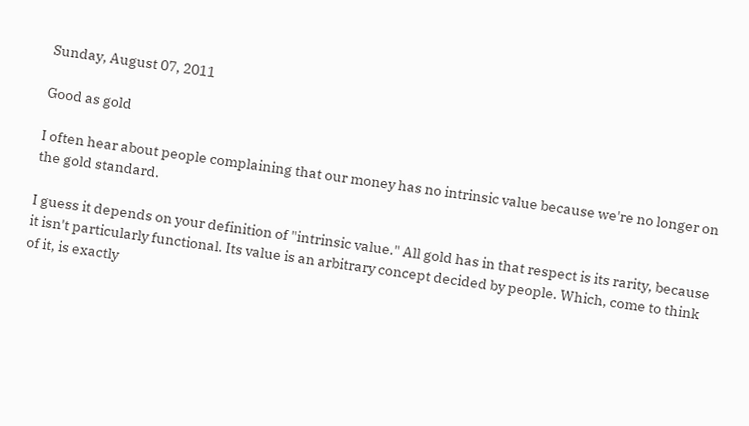Sunday, August 07, 2011

Good as gold

I often hear about people complaining that our money has no intrinsic value because we're no longer on the gold standard.

I guess it depends on your definition of "intrinsic value." All gold has in that respect is its rarity, because it isn't particularly functional. Its value is an arbitrary concept decided by people. Which, come to think of it, is exactly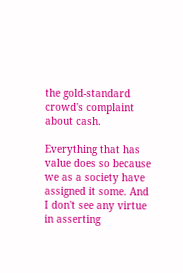the gold-standard crowd's complaint about cash.

Everything that has value does so because we as a society have assigned it some. And I don't see any virtue in asserting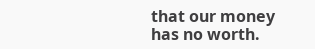that our money has no worth.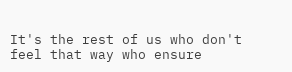It's the rest of us who don't feel that way who ensure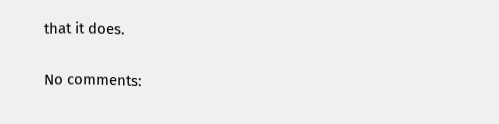that it does.

No comments: